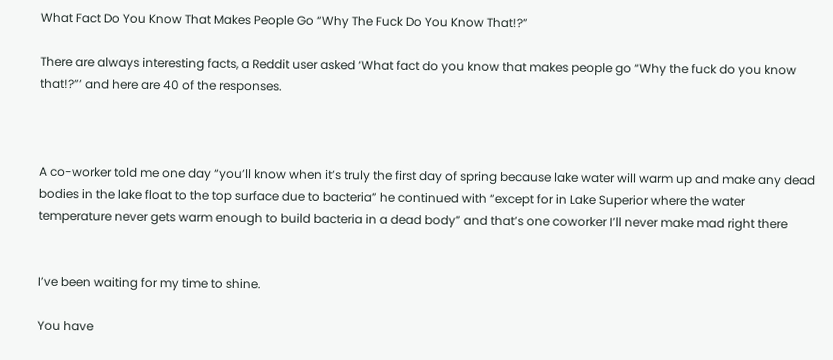What Fact Do You Know That Makes People Go “Why The Fuck Do You Know That!?”

There are always interesting facts, a Reddit user asked ‘What fact do you know that makes people go “Why the fuck do you know that!?”’ and here are 40 of the responses.



A co-worker told me one day “you’ll know when it’s truly the first day of spring because lake water will warm up and make any dead bodies in the lake float to the top surface due to bacteria” he continued with “except for in Lake Superior where the water temperature never gets warm enough to build bacteria in a dead body” and that’s one coworker I’ll never make mad right there


I’ve been waiting for my time to shine.

You have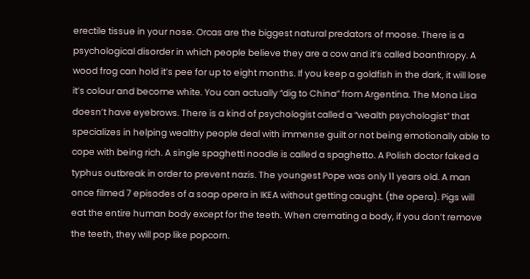erectile tissue in your nose. Orcas are the biggest natural predators of moose. There is a psychological disorder in which people believe they are a cow and it’s called boanthropy. A wood frog can hold it’s pee for up to eight months. If you keep a goldfish in the dark, it will lose it’s colour and become white. You can actually “dig to China” from Argentina. The Mona Lisa doesn’t have eyebrows. There is a kind of psychologist called a “wealth psychologist” that specializes in helping wealthy people deal with immense guilt or not being emotionally able to cope with being rich. A single spaghetti noodle is called a spaghetto. A Polish doctor faked a typhus outbreak in order to prevent nazis. The youngest Pope was only 11 years old. A man once filmed 7 episodes of a soap opera in IKEA without getting caught. (the opera). Pigs will eat the entire human body except for the teeth. When cremating a body, if you don’t remove the teeth, they will pop like popcorn.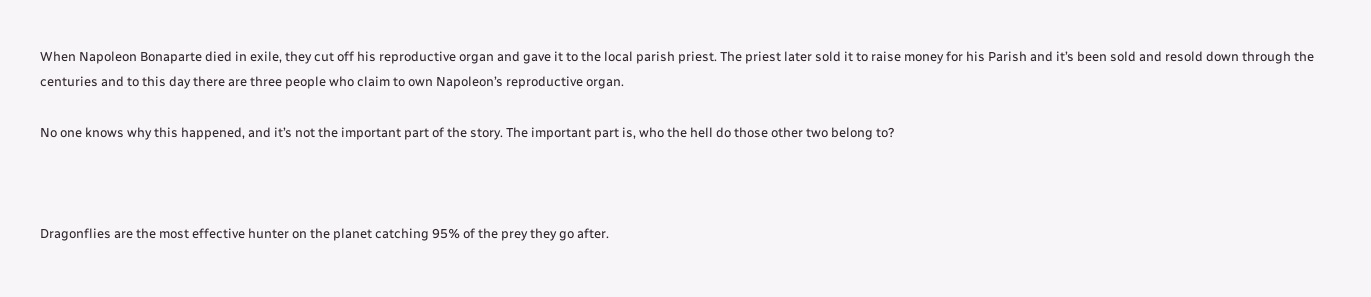When Napoleon Bonaparte died in exile, they cut off his reproductive organ and gave it to the local parish priest. The priest later sold it to raise money for his Parish and it’s been sold and resold down through the centuries and to this day there are three people who claim to own Napoleon’s reproductive organ.

No one knows why this happened, and it’s not the important part of the story. The important part is, who the hell do those other two belong to?



Dragonflies are the most effective hunter on the planet catching 95% of the prey they go after.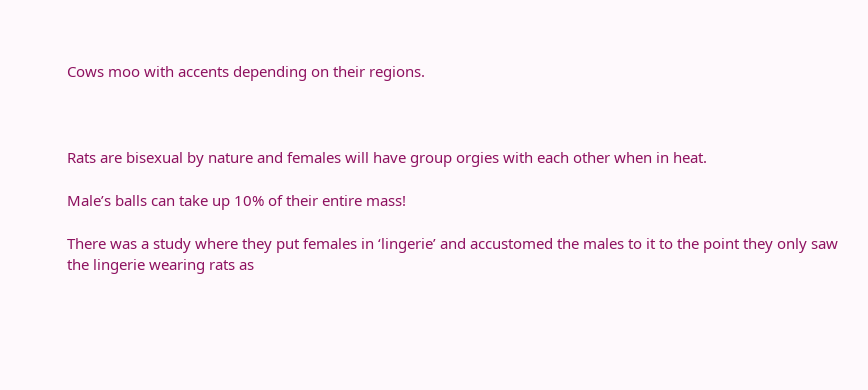Cows moo with accents depending on their regions.



Rats are bisexual by nature and females will have group orgies with each other when in heat.

Male’s balls can take up 10% of their entire mass!

There was a study where they put females in ‘lingerie’ and accustomed the males to it to the point they only saw the lingerie wearing rats as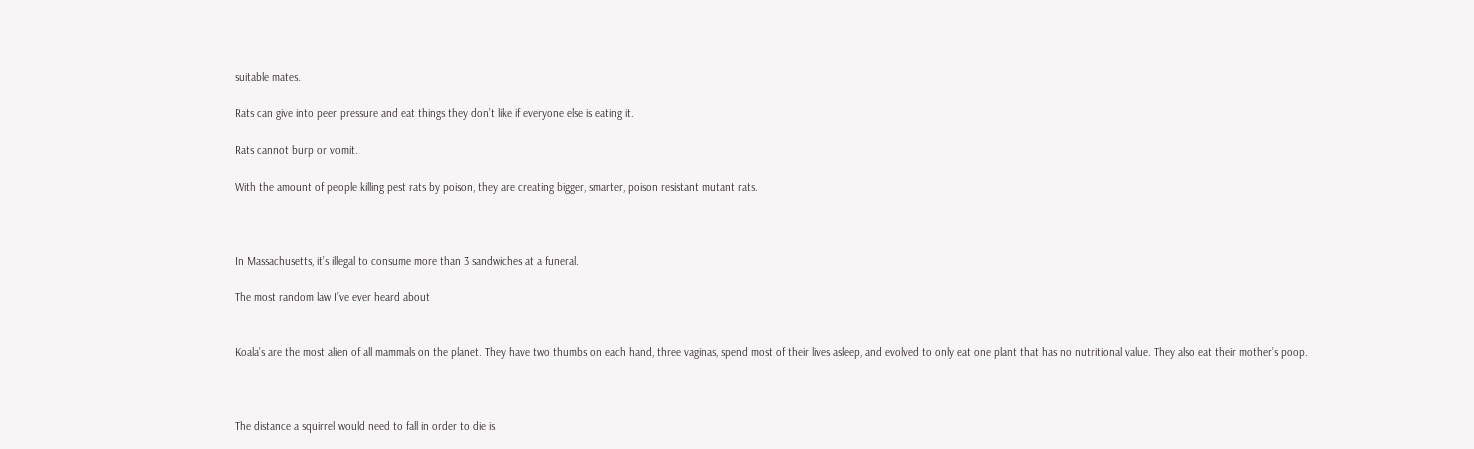suitable mates.

Rats can give into peer pressure and eat things they don’t like if everyone else is eating it.

Rats cannot burp or vomit.

With the amount of people killing pest rats by poison, they are creating bigger, smarter, poison resistant mutant rats.



In Massachusetts, it’s illegal to consume more than 3 sandwiches at a funeral.

The most random law I’ve ever heard about


Koala’s are the most alien of all mammals on the planet. They have two thumbs on each hand, three vaginas, spend most of their lives asleep, and evolved to only eat one plant that has no nutritional value. They also eat their mother’s poop.



The distance a squirrel would need to fall in order to die is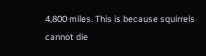4,800 miles. This is because squirrels cannot die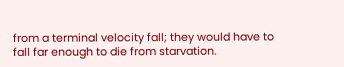from a terminal velocity fall; they would have to fall far enough to die from starvation.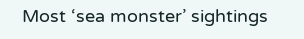Most ‘sea monster’ sightings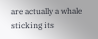are actually a whale sticking its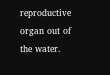reproductive organ out of the water.